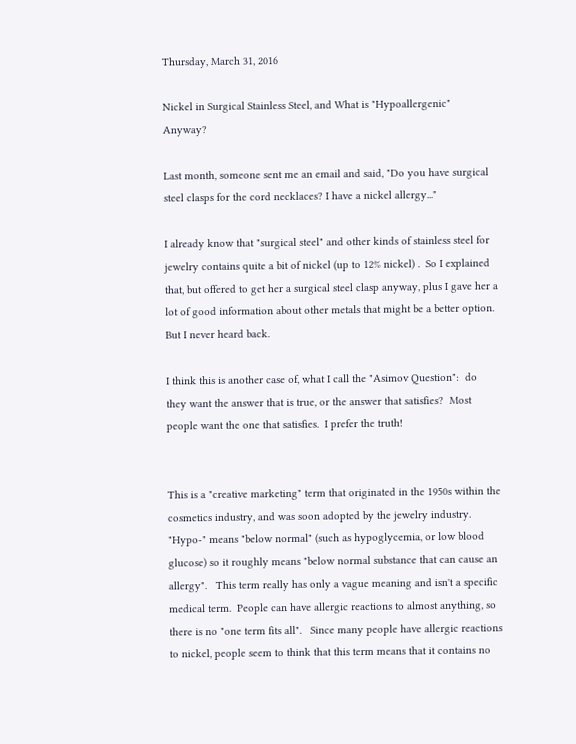Thursday, March 31, 2016

Nickel in Surgical Stainless Steel, and What is "Hypoallergenic" Anyway?

Last month, someone sent me an email and said, "Do you have surgical steel clasps for the cord necklaces? I have a nickel allergy..."

I already know that "surgical steel" and other kinds of stainless steel for jewelry contains quite a bit of nickel (up to 12% nickel) .  So I explained that, but offered to get her a surgical steel clasp anyway, plus I gave her a lot of good information about other metals that might be a better option.  But I never heard back.

I think this is another case of, what I call the "Asimov Question":  do they want the answer that is true, or the answer that satisfies?  Most people want the one that satisfies.  I prefer the truth!


This is a "creative marketing" term that originated in the 1950s within the cosmetics industry, and was soon adopted by the jewelry industry.  "Hypo-" means "below normal" (such as hypoglycemia, or low blood glucose) so it roughly means "below normal substance that can cause an allergy".   This term really has only a vague meaning and isn't a specific medical term.  People can have allergic reactions to almost anything, so there is no "one term fits all".   Since many people have allergic reactions to nickel, people seem to think that this term means that it contains no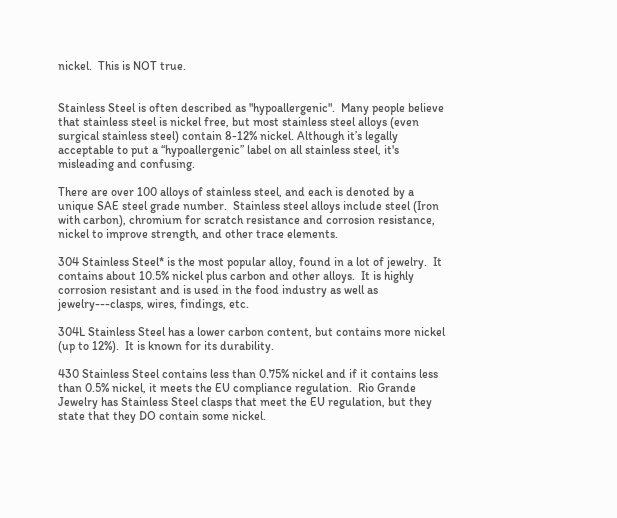nickel.  This is NOT true.


Stainless Steel is often described as "hypoallergenic".  Many people believe that stainless steel is nickel free, but most stainless steel alloys (even surgical stainless steel) contain 8-12% nickel. Although it’s legally acceptable to put a “hypoallergenic” label on all stainless steel, it's misleading and confusing.

There are over 100 alloys of stainless steel, and each is denoted by a unique SAE steel grade number.  Stainless steel alloys include steel (Iron with carbon), chromium for scratch resistance and corrosion resistance, nickel to improve strength, and other trace elements.

304 Stainless Steel* is the most popular alloy, found in a lot of jewelry.  It contains about 10.5% nickel plus carbon and other alloys.  It is highly corrosion resistant and is used in the food industry as well as jewelry---clasps, wires, findings, etc.

304L Stainless Steel has a lower carbon content, but contains more nickel (up to 12%).  It is known for its durability.

430 Stainless Steel contains less than 0.75% nickel and if it contains less than 0.5% nickel, it meets the EU compliance regulation.  Rio Grande Jewelry has Stainless Steel clasps that meet the EU regulation, but they state that they DO contain some nickel.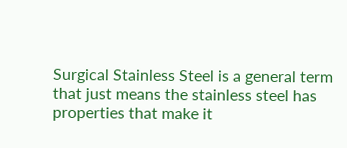Surgical Stainless Steel is a general term that just means the stainless steel has properties that make it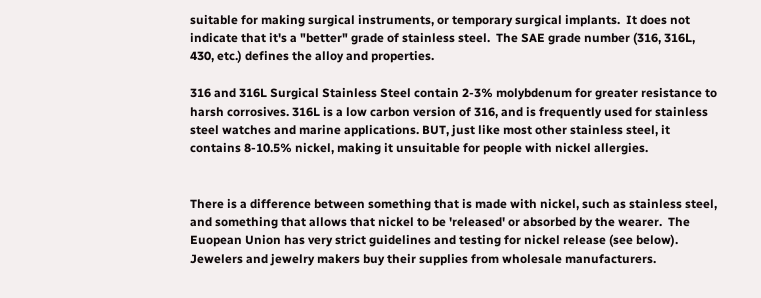suitable for making surgical instruments, or temporary surgical implants.  It does not indicate that it's a "better" grade of stainless steel.  The SAE grade number (316, 316L, 430, etc.) defines the alloy and properties.

316 and 316L Surgical Stainless Steel contain 2-3% molybdenum for greater resistance to harsh corrosives. 316L is a low carbon version of 316, and is frequently used for stainless steel watches and marine applications. BUT, just like most other stainless steel, it contains 8-10.5% nickel, making it unsuitable for people with nickel allergies.


There is a difference between something that is made with nickel, such as stainless steel, and something that allows that nickel to be 'released' or absorbed by the wearer.  The Euopean Union has very strict guidelines and testing for nickel release (see below).
Jewelers and jewelry makers buy their supplies from wholesale manufacturers.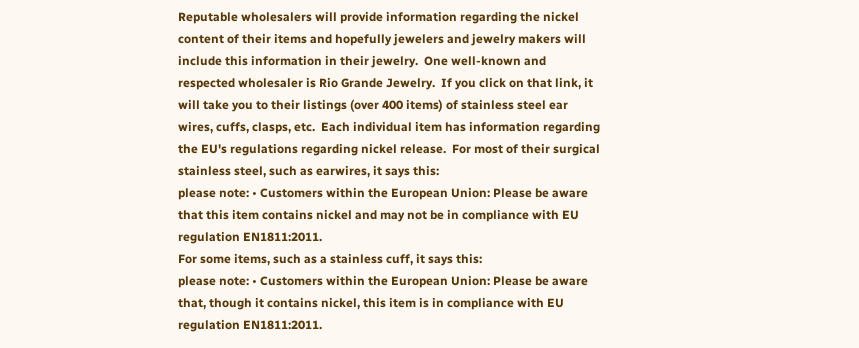Reputable wholesalers will provide information regarding the nickel content of their items and hopefully jewelers and jewelry makers will include this information in their jewelry.  One well-known and respected wholesaler is Rio Grande Jewelry.  If you click on that link, it will take you to their listings (over 400 items) of stainless steel ear wires, cuffs, clasps, etc.  Each individual item has information regarding the EU's regulations regarding nickel release.  For most of their surgical stainless steel, such as earwires, it says this:
please note: • Customers within the European Union: Please be aware that this item contains nickel and may not be in compliance with EU regulation EN1811:2011.
For some items, such as a stainless cuff, it says this:
please note: • Customers within the European Union: Please be aware that, though it contains nickel, this item is in compliance with EU regulation EN1811:2011.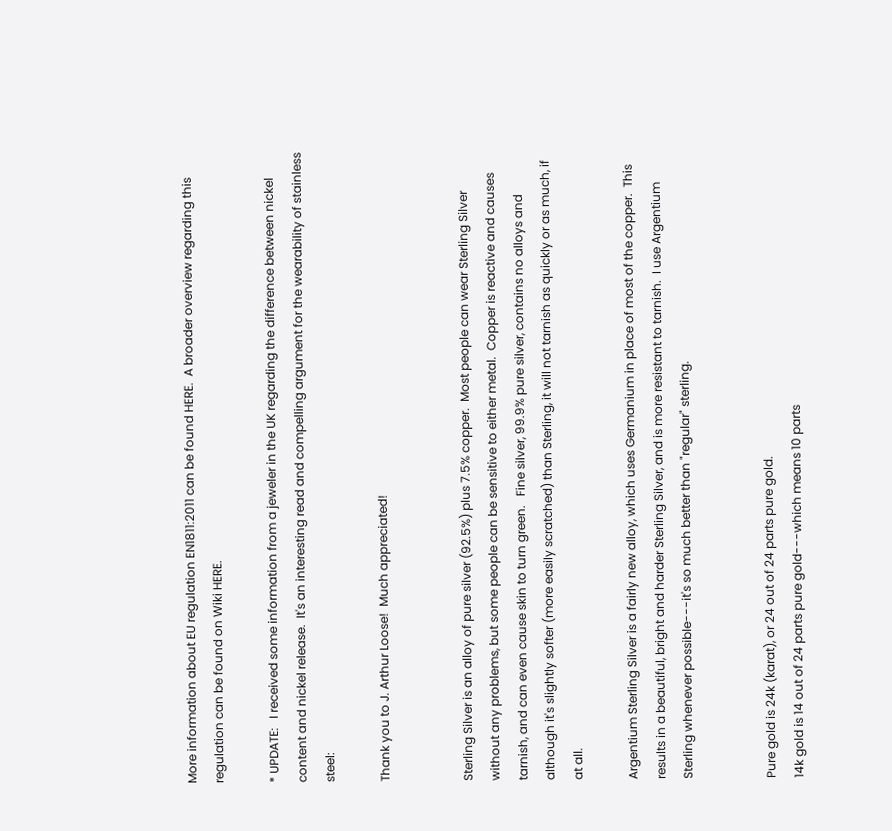More information about EU regulation EN1811:2011 can be found HERE.  A broader overview regarding this regulation can be found on Wiki HERE.

* UPDATE:   I received some information from a jeweler in the UK regarding the difference between nickel content and nickel release.  It's an interesting read and compelling argument for the wearability of stainless steel:

Thank you to J. Arthur Loose!  Much appreciated!


Sterling Silver is an alloy of pure silver (92.5%) plus 7.5% copper.  Most people can wear Sterling Silver without any problems, but some people can be sensitive to either metal.  Copper is reactive and causes tarnish, and can even cause skin to turn green.   Fine silver, 99.9% pure silver, contains no alloys and although it's slightly softer (more easily scratched) than Sterling, it will not tarnish as quickly or as much, if at all.

Argentium Sterling Silver is a fairly new alloy, which uses Germanium in place of most of the copper.  This results in a beautiful, bright and harder Sterling Silver, and is more resistant to tarnish.  I use Argentium Sterling whenever possible---it's so much better than "regular" sterling.


Pure gold is 24k (karat), or 24 out of 24 parts pure gold.
14k gold is 14 out of 24 parts pure gold---which means 10 parts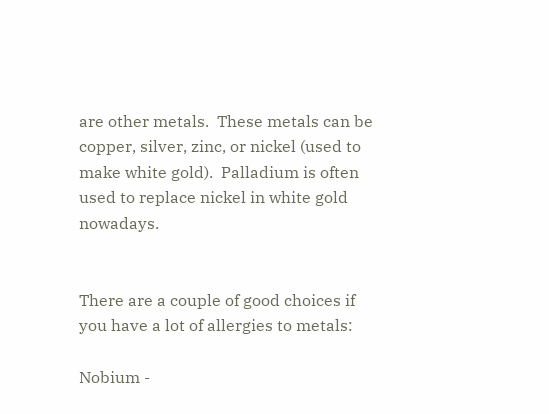are other metals.  These metals can be copper, silver, zinc, or nickel (used to make white gold).  Palladium is often used to replace nickel in white gold nowadays.


There are a couple of good choices if you have a lot of allergies to metals:

Nobium -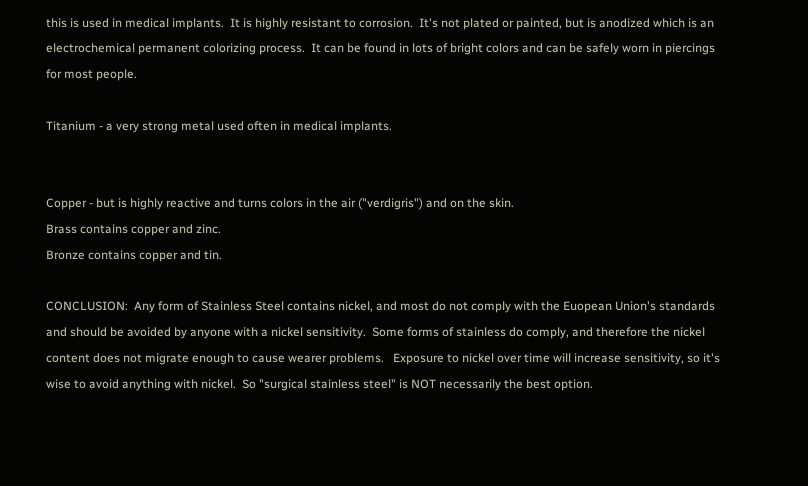this is used in medical implants.  It is highly resistant to corrosion.  It's not plated or painted, but is anodized which is an electrochemical permanent colorizing process.  It can be found in lots of bright colors and can be safely worn in piercings for most people.

Titanium - a very strong metal used often in medical implants.


Copper - but is highly reactive and turns colors in the air ("verdigris") and on the skin.
Brass contains copper and zinc.
Bronze contains copper and tin.

CONCLUSION:  Any form of Stainless Steel contains nickel, and most do not comply with the Euopean Union's standards and should be avoided by anyone with a nickel sensitivity.  Some forms of stainless do comply, and therefore the nickel content does not migrate enough to cause wearer problems.   Exposure to nickel over time will increase sensitivity, so it's wise to avoid anything with nickel.  So "surgical stainless steel" is NOT necessarily the best option.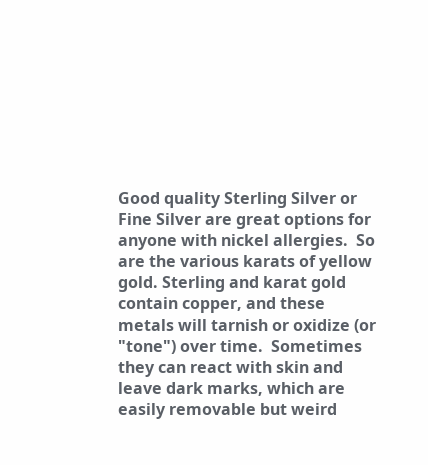Good quality Sterling Silver or Fine Silver are great options for anyone with nickel allergies.  So are the various karats of yellow gold. Sterling and karat gold contain copper, and these metals will tarnish or oxidize (or "tone") over time.  Sometimes they can react with skin and leave dark marks, which are easily removable but weird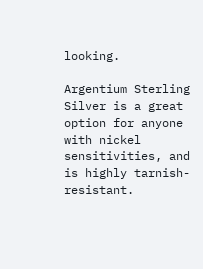looking.

Argentium Sterling Silver is a great option for anyone with nickel sensitivities, and is highly tarnish-resistant.